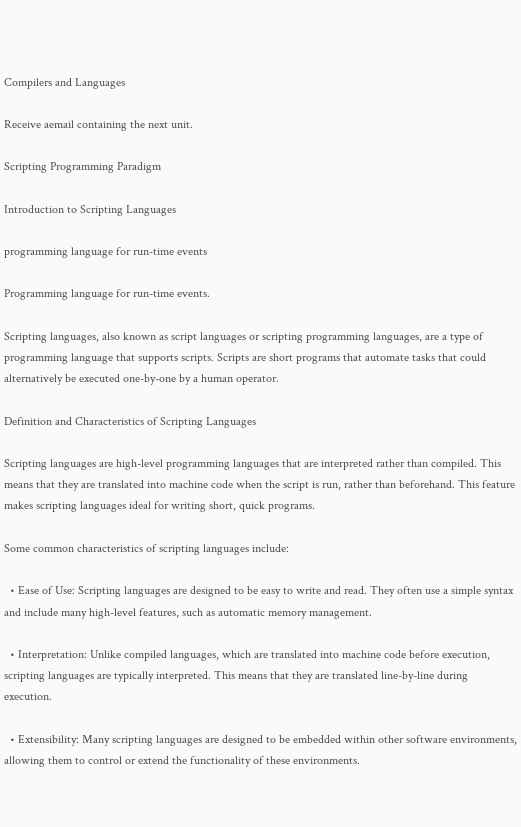Compilers and Languages

Receive aemail containing the next unit.

Scripting Programming Paradigm

Introduction to Scripting Languages

programming language for run-time events

Programming language for run-time events.

Scripting languages, also known as script languages or scripting programming languages, are a type of programming language that supports scripts. Scripts are short programs that automate tasks that could alternatively be executed one-by-one by a human operator.

Definition and Characteristics of Scripting Languages

Scripting languages are high-level programming languages that are interpreted rather than compiled. This means that they are translated into machine code when the script is run, rather than beforehand. This feature makes scripting languages ideal for writing short, quick programs.

Some common characteristics of scripting languages include:

  • Ease of Use: Scripting languages are designed to be easy to write and read. They often use a simple syntax and include many high-level features, such as automatic memory management.

  • Interpretation: Unlike compiled languages, which are translated into machine code before execution, scripting languages are typically interpreted. This means that they are translated line-by-line during execution.

  • Extensibility: Many scripting languages are designed to be embedded within other software environments, allowing them to control or extend the functionality of these environments.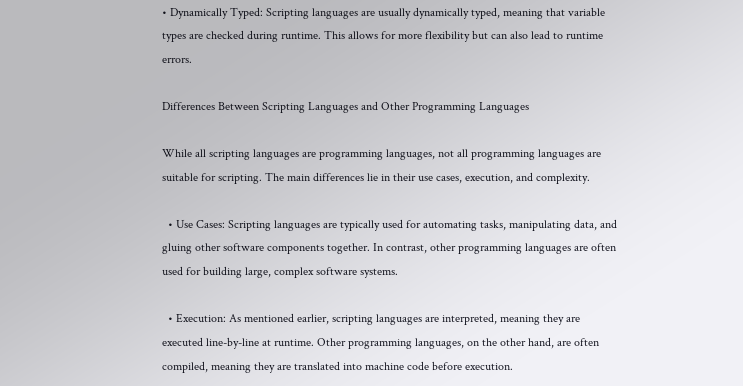• Dynamically Typed: Scripting languages are usually dynamically typed, meaning that variable types are checked during runtime. This allows for more flexibility but can also lead to runtime errors.

Differences Between Scripting Languages and Other Programming Languages

While all scripting languages are programming languages, not all programming languages are suitable for scripting. The main differences lie in their use cases, execution, and complexity.

  • Use Cases: Scripting languages are typically used for automating tasks, manipulating data, and gluing other software components together. In contrast, other programming languages are often used for building large, complex software systems.

  • Execution: As mentioned earlier, scripting languages are interpreted, meaning they are executed line-by-line at runtime. Other programming languages, on the other hand, are often compiled, meaning they are translated into machine code before execution.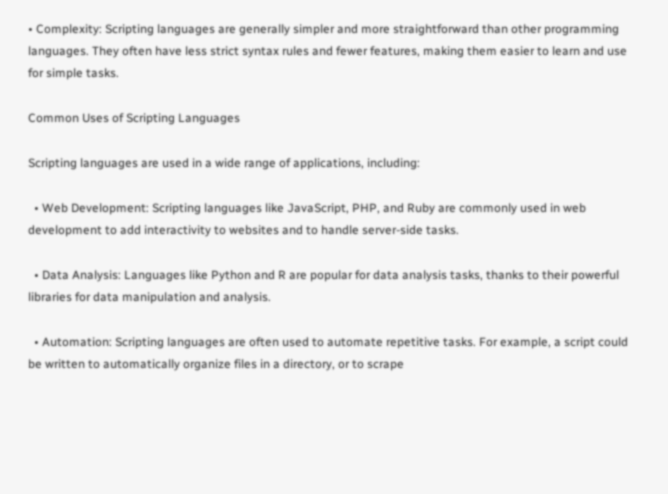• Complexity: Scripting languages are generally simpler and more straightforward than other programming languages. They often have less strict syntax rules and fewer features, making them easier to learn and use for simple tasks.

Common Uses of Scripting Languages

Scripting languages are used in a wide range of applications, including:

  • Web Development: Scripting languages like JavaScript, PHP, and Ruby are commonly used in web development to add interactivity to websites and to handle server-side tasks.

  • Data Analysis: Languages like Python and R are popular for data analysis tasks, thanks to their powerful libraries for data manipulation and analysis.

  • Automation: Scripting languages are often used to automate repetitive tasks. For example, a script could be written to automatically organize files in a directory, or to scrape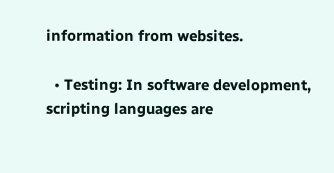information from websites.

  • Testing: In software development, scripting languages are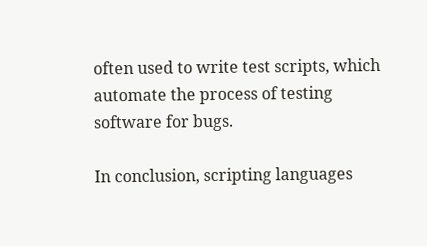often used to write test scripts, which automate the process of testing software for bugs.

In conclusion, scripting languages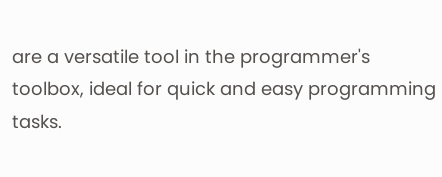are a versatile tool in the programmer's toolbox, ideal for quick and easy programming tasks.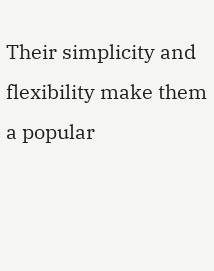Their simplicity and flexibility make them a popular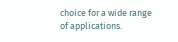choice for a wide range of applications.